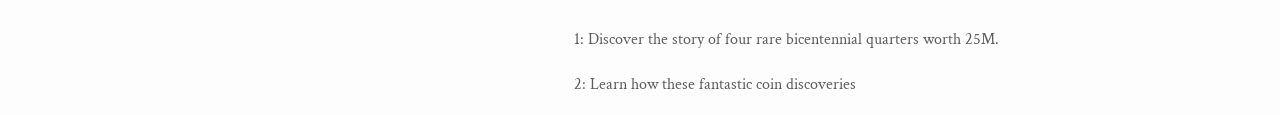1: Discover the story of four rare bicentennial quarters worth 25M.

2: Learn how these fantastic coin discoveries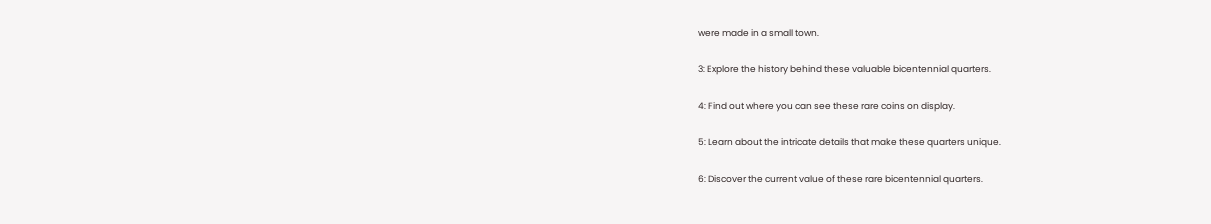were made in a small town.

3: Explore the history behind these valuable bicentennial quarters.

4: Find out where you can see these rare coins on display.

5: Learn about the intricate details that make these quarters unique.

6: Discover the current value of these rare bicentennial quarters.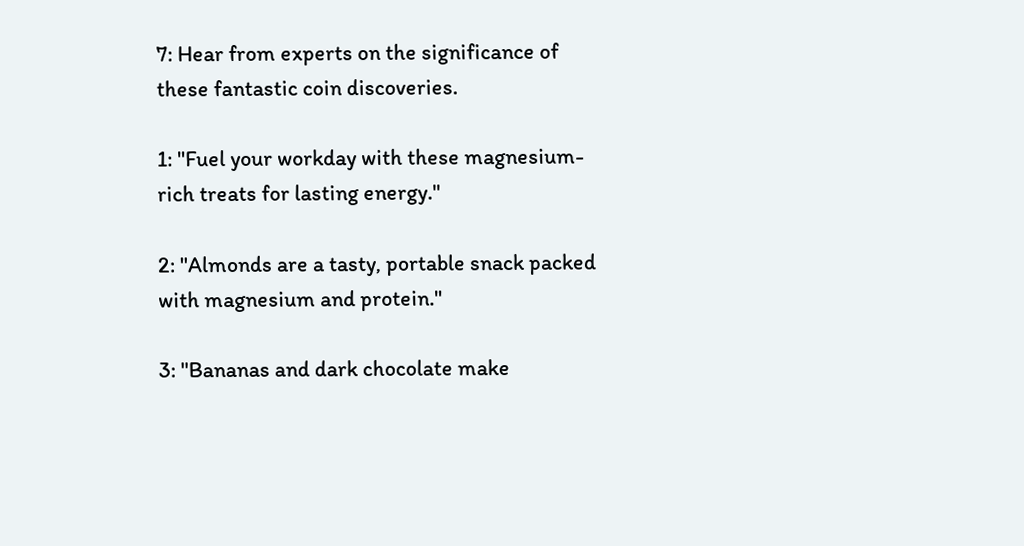7: Hear from experts on the significance of these fantastic coin discoveries.

1: "Fuel your workday with these magnesium-rich treats for lasting energy."

2: "Almonds are a tasty, portable snack packed with magnesium and protein."

3: "Bananas and dark chocolate make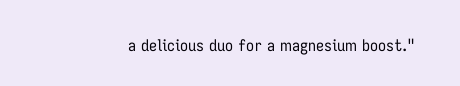a delicious duo for a magnesium boost."